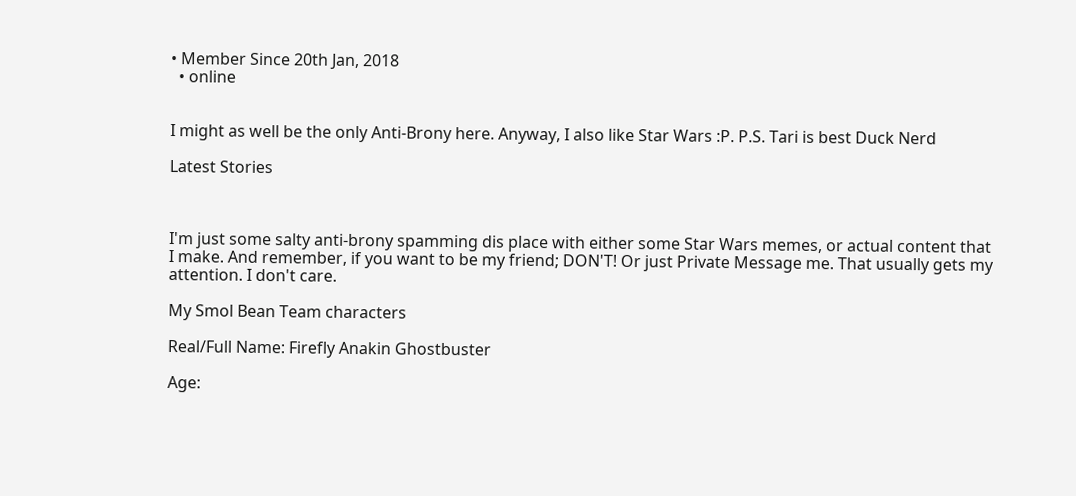• Member Since 20th Jan, 2018
  • online


I might as well be the only Anti-Brony here. Anyway, I also like Star Wars :P. P.S. Tari is best Duck Nerd

Latest Stories



I'm just some salty anti-brony spamming dis place with either some Star Wars memes, or actual content that I make. And remember, if you want to be my friend; DON'T! Or just Private Message me. That usually gets my attention. I don't care.

My Smol Bean Team characters

Real/Full Name: Firefly Anakin Ghostbuster

Age: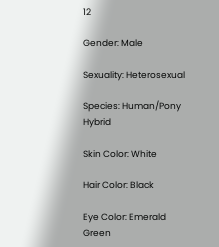12

Gender: Male

Sexuality: Heterosexual

Species: Human/Pony Hybrid

Skin Color: White

Hair Color: Black

Eye Color: Emerald Green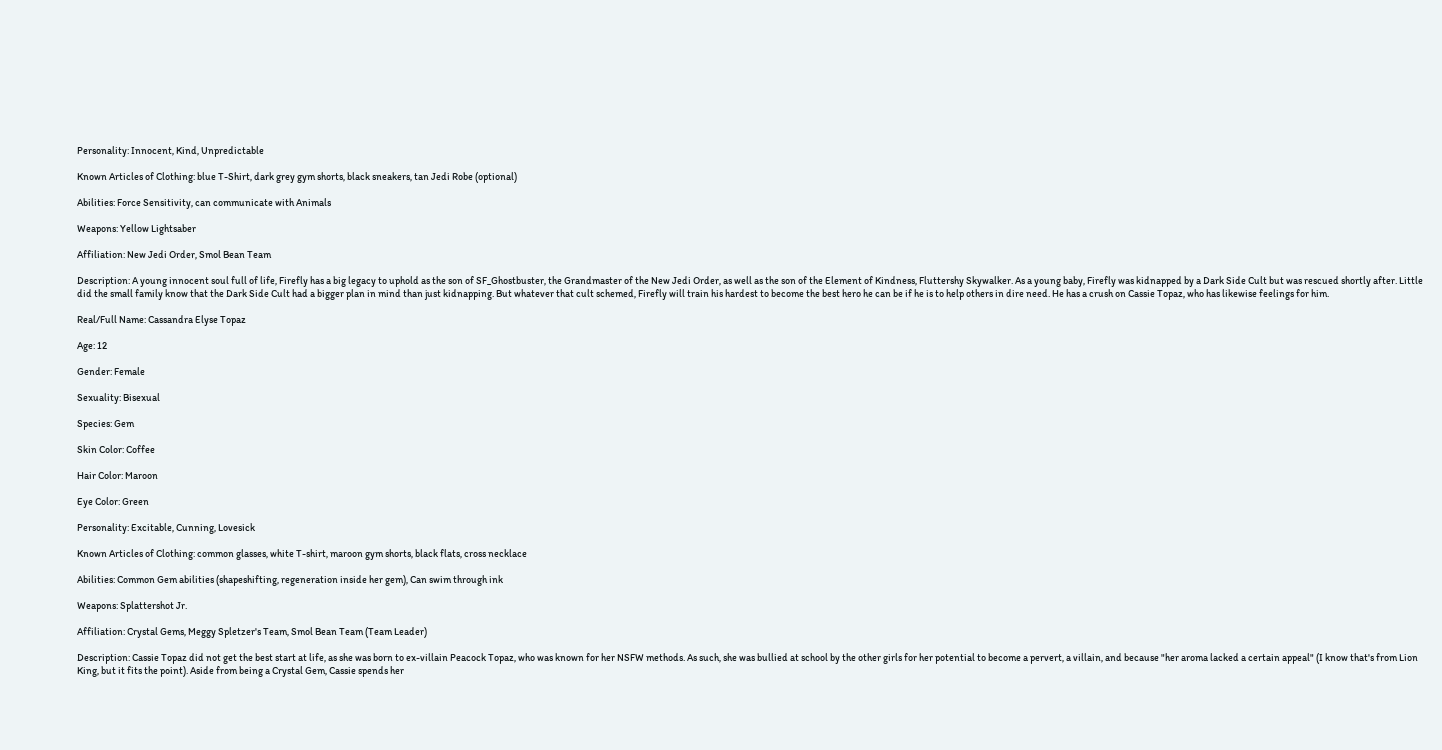Personality: Innocent, Kind, Unpredictable

Known Articles of Clothing: blue T-Shirt, dark grey gym shorts, black sneakers, tan Jedi Robe (optional)

Abilities: Force Sensitivity, can communicate with Animals

Weapons: Yellow Lightsaber

Affiliation: New Jedi Order, Smol Bean Team

Description: A young innocent soul full of life, Firefly has a big legacy to uphold as the son of SF_Ghostbuster, the Grandmaster of the New Jedi Order, as well as the son of the Element of Kindness, Fluttershy Skywalker. As a young baby, Firefly was kidnapped by a Dark Side Cult but was rescued shortly after. Little did the small family know that the Dark Side Cult had a bigger plan in mind than just kidnapping. But whatever that cult schemed, Firefly will train his hardest to become the best hero he can be if he is to help others in dire need. He has a crush on Cassie Topaz, who has likewise feelings for him.

Real/Full Name: Cassandra Elyse Topaz

Age: 12

Gender: Female

Sexuality: Bisexual

Species: Gem

Skin Color: Coffee

Hair Color: Maroon

Eye Color: Green

Personality: Excitable, Cunning, Lovesick

Known Articles of Clothing: common glasses, white T-shirt, maroon gym shorts, black flats, cross necklace

Abilities: Common Gem abilities (shapeshifting, regeneration inside her gem), Can swim through ink

Weapons: Splattershot Jr.

Affiliation: Crystal Gems, Meggy Spletzer's Team, Smol Bean Team (Team Leader)

Description: Cassie Topaz did not get the best start at life, as she was born to ex-villain Peacock Topaz, who was known for her NSFW methods. As such, she was bullied at school by the other girls for her potential to become a pervert, a villain, and because "her aroma lacked a certain appeal" (I know that's from Lion King, but it fits the point). Aside from being a Crystal Gem, Cassie spends her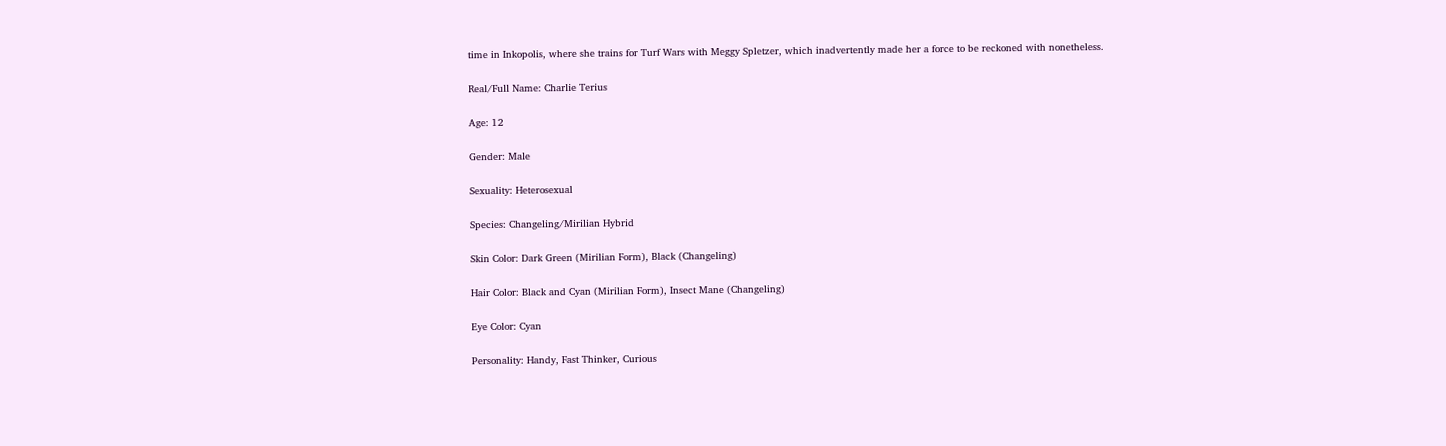time in Inkopolis, where she trains for Turf Wars with Meggy Spletzer, which inadvertently made her a force to be reckoned with nonetheless.

Real/Full Name: Charlie Terius

Age: 12

Gender: Male

Sexuality: Heterosexual

Species: Changeling/Mirilian Hybrid

Skin Color: Dark Green (Mirilian Form), Black (Changeling)

Hair Color: Black and Cyan (Mirilian Form), Insect Mane (Changeling)

Eye Color: Cyan

Personality: Handy, Fast Thinker, Curious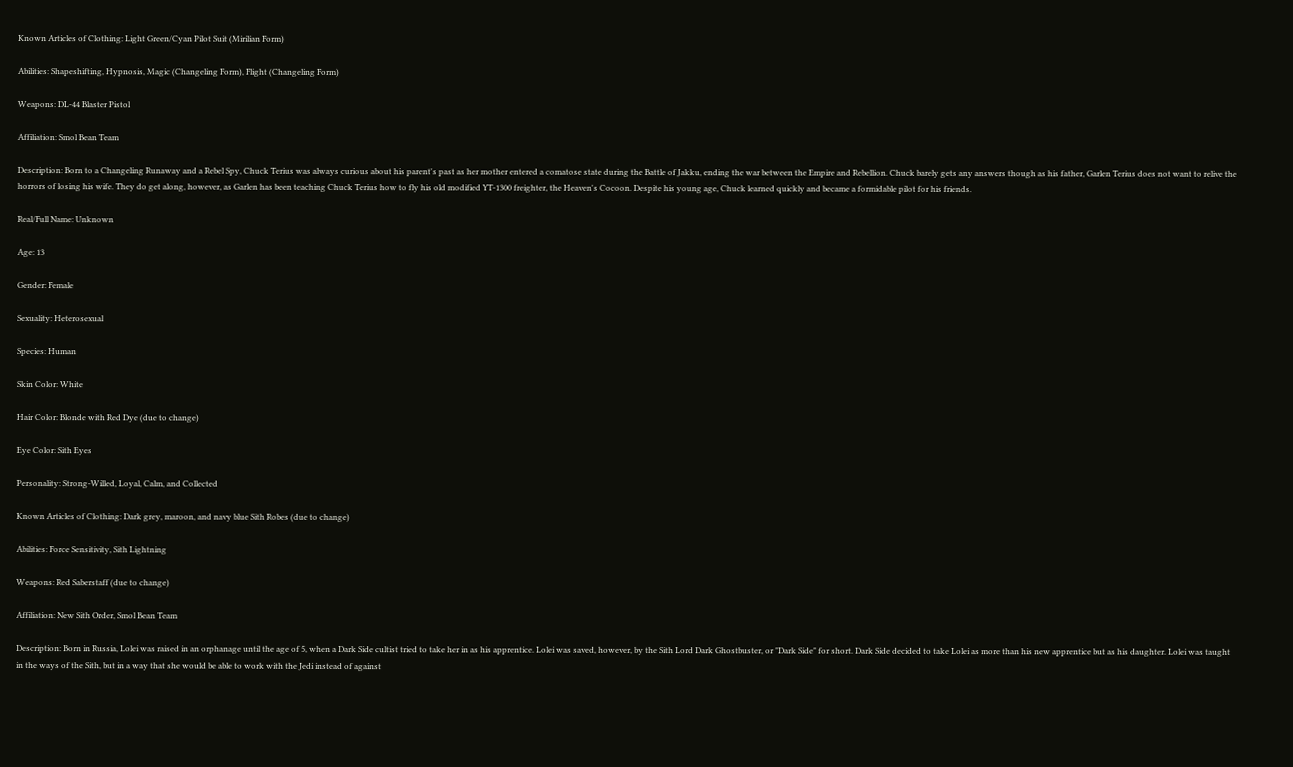Known Articles of Clothing: Light Green/Cyan Pilot Suit (Mirilian Form)

Abilities: Shapeshifting, Hypnosis, Magic (Changeling Form), Flight (Changeling Form)

Weapons: DL-44 Blaster Pistol

Affiliation: Smol Bean Team

Description: Born to a Changeling Runaway and a Rebel Spy, Chuck Terius was always curious about his parent's past as her mother entered a comatose state during the Battle of Jakku, ending the war between the Empire and Rebellion. Chuck barely gets any answers though as his father, Garlen Terius does not want to relive the horrors of losing his wife. They do get along, however, as Garlen has been teaching Chuck Terius how to fly his old modified YT-1300 freighter, the Heaven's Cocoon. Despite his young age, Chuck learned quickly and became a formidable pilot for his friends.

Real/Full Name: Unknown

Age: 13

Gender: Female

Sexuality: Heterosexual

Species: Human

Skin Color: White

Hair Color: Blonde with Red Dye (due to change)

Eye Color: Sith Eyes

Personality: Strong-Willed, Loyal, Calm, and Collected

Known Articles of Clothing: Dark grey, maroon, and navy blue Sith Robes (due to change)

Abilities: Force Sensitivity, Sith Lightning

Weapons: Red Saberstaff (due to change)

Affiliation: New Sith Order, Smol Bean Team

Description: Born in Russia, Lolei was raised in an orphanage until the age of 5, when a Dark Side cultist tried to take her in as his apprentice. Lolei was saved, however, by the Sith Lord Dark Ghostbuster, or "Dark Side" for short. Dark Side decided to take Lolei as more than his new apprentice but as his daughter. Lolei was taught in the ways of the Sith, but in a way that she would be able to work with the Jedi instead of against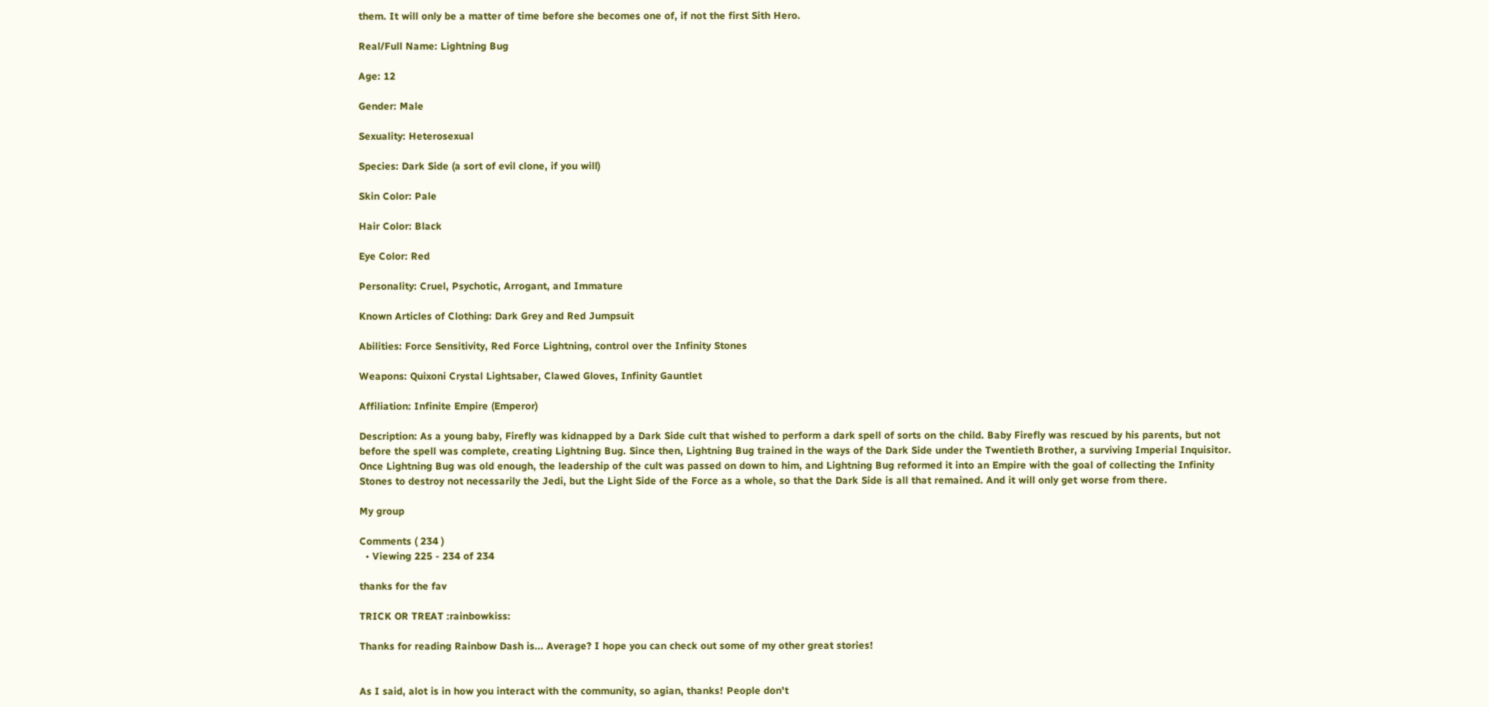them. It will only be a matter of time before she becomes one of, if not the first Sith Hero.

Real/Full Name: Lightning Bug

Age: 12

Gender: Male

Sexuality: Heterosexual

Species: Dark Side (a sort of evil clone, if you will)

Skin Color: Pale

Hair Color: Black

Eye Color: Red

Personality: Cruel, Psychotic, Arrogant, and Immature

Known Articles of Clothing: Dark Grey and Red Jumpsuit

Abilities: Force Sensitivity, Red Force Lightning, control over the Infinity Stones

Weapons: Quixoni Crystal Lightsaber, Clawed Gloves, Infinity Gauntlet

Affiliation: Infinite Empire (Emperor)

Description: As a young baby, Firefly was kidnapped by a Dark Side cult that wished to perform a dark spell of sorts on the child. Baby Firefly was rescued by his parents, but not before the spell was complete, creating Lightning Bug. Since then, Lightning Bug trained in the ways of the Dark Side under the Twentieth Brother, a surviving Imperial Inquisitor. Once Lightning Bug was old enough, the leadership of the cult was passed on down to him, and Lightning Bug reformed it into an Empire with the goal of collecting the Infinity Stones to destroy not necessarily the Jedi, but the Light Side of the Force as a whole, so that the Dark Side is all that remained. And it will only get worse from there.

My group

Comments ( 234 )
  • Viewing 225 - 234 of 234

thanks for the fav

TRICK OR TREAT :rainbowkiss:

Thanks for reading Rainbow Dash is... Average? I hope you can check out some of my other great stories!


As I said, alot is in how you interact with the community, so agian, thanks! People don't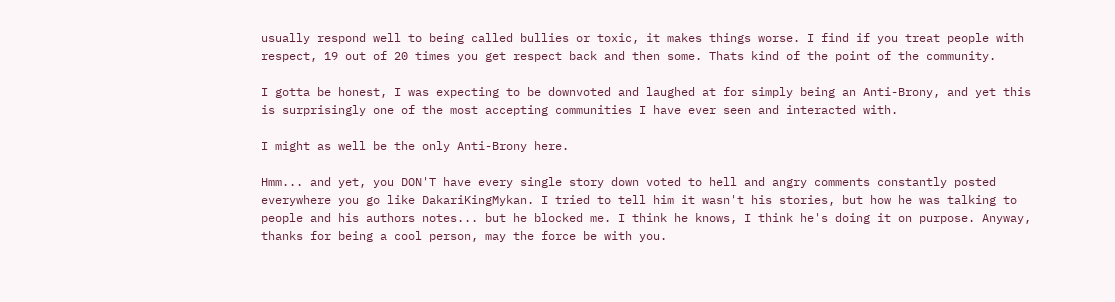usually respond well to being called bullies or toxic, it makes things worse. I find if you treat people with respect, 19 out of 20 times you get respect back and then some. Thats kind of the point of the community.

I gotta be honest, I was expecting to be downvoted and laughed at for simply being an Anti-Brony, and yet this is surprisingly one of the most accepting communities I have ever seen and interacted with.

I might as well be the only Anti-Brony here.

Hmm... and yet, you DON'T have every single story down voted to hell and angry comments constantly posted everywhere you go like DakariKingMykan. I tried to tell him it wasn't his stories, but how he was talking to people and his authors notes... but he blocked me. I think he knows, I think he's doing it on purpose. Anyway, thanks for being a cool person, may the force be with you.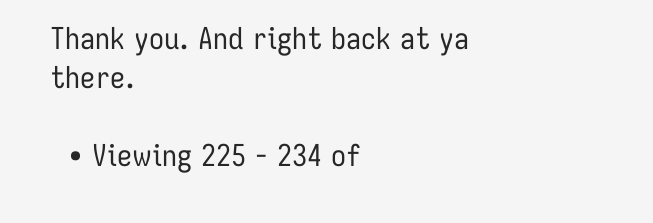Thank you. And right back at ya there.

  • Viewing 225 - 234 of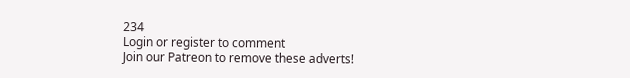234
Login or register to comment
Join our Patreon to remove these adverts!